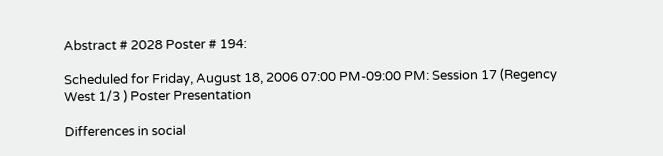Abstract # 2028 Poster # 194:

Scheduled for Friday, August 18, 2006 07:00 PM-09:00 PM: Session 17 (Regency West 1/3 ) Poster Presentation

Differences in social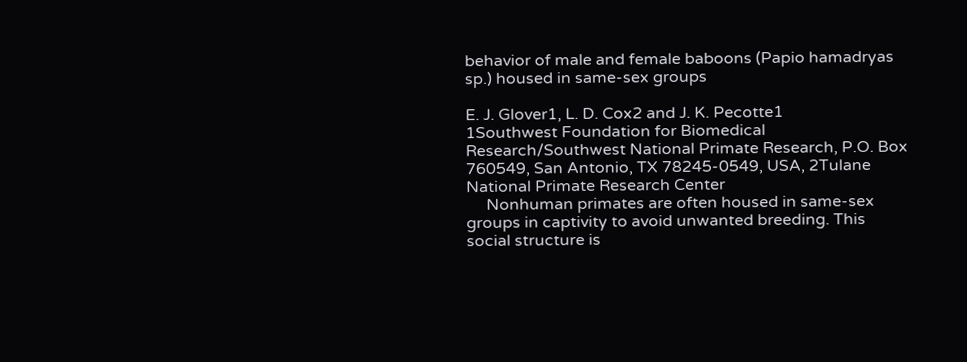behavior of male and female baboons (Papio hamadryas sp.) housed in same-sex groups

E. J. Glover1, L. D. Cox2 and J. K. Pecotte1
1Southwest Foundation for Biomedical Research/Southwest National Primate Research, P.O. Box 760549, San Antonio, TX 78245-0549, USA, 2Tulane National Primate Research Center
     Nonhuman primates are often housed in same-sex groups in captivity to avoid unwanted breeding. This social structure is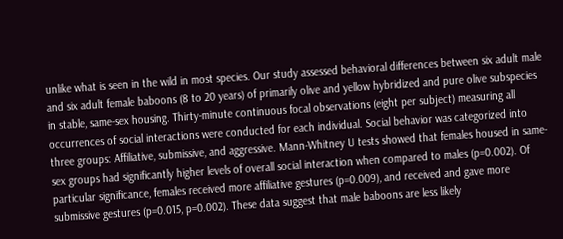unlike what is seen in the wild in most species. Our study assessed behavioral differences between six adult male and six adult female baboons (8 to 20 years) of primarily olive and yellow hybridized and pure olive subspecies in stable, same-sex housing. Thirty-minute continuous focal observations (eight per subject) measuring all occurrences of social interactions were conducted for each individual. Social behavior was categorized into three groups: Affiliative, submissive, and aggressive. Mann-Whitney U tests showed that females housed in same-sex groups had significantly higher levels of overall social interaction when compared to males (p=0.002). Of particular significance, females received more affiliative gestures (p=0.009), and received and gave more submissive gestures (p=0.015, p=0.002). These data suggest that male baboons are less likely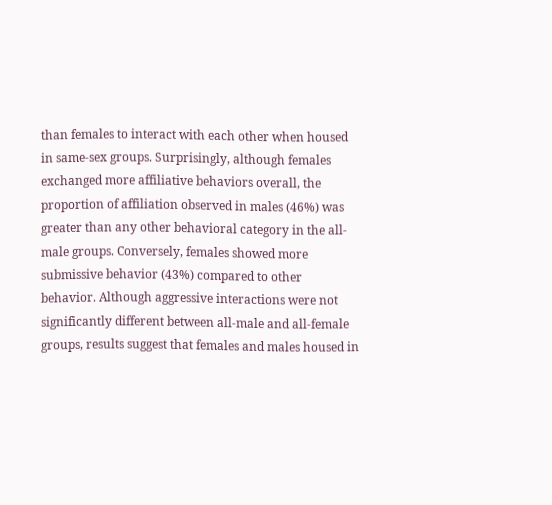than females to interact with each other when housed in same-sex groups. Surprisingly, although females exchanged more affiliative behaviors overall, the proportion of affiliation observed in males (46%) was greater than any other behavioral category in the all-male groups. Conversely, females showed more submissive behavior (43%) compared to other behavior. Although aggressive interactions were not significantly different between all-male and all-female groups, results suggest that females and males housed in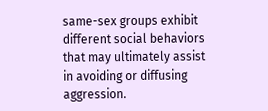same-sex groups exhibit different social behaviors that may ultimately assist in avoiding or diffusing aggression.